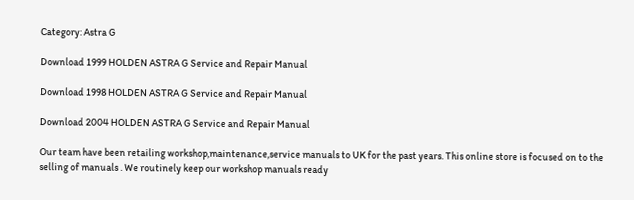Category: Astra G

Download 1999 HOLDEN ASTRA G Service and Repair Manual

Download 1998 HOLDEN ASTRA G Service and Repair Manual

Download 2004 HOLDEN ASTRA G Service and Repair Manual

Our team have been retailing workshop,maintenance,service manuals to UK for the past years. This online store is focused on to the selling of manuals . We routinely keep our workshop manuals ready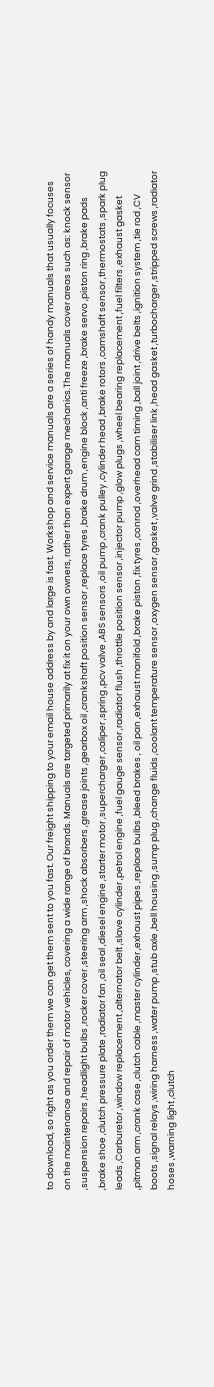to download, so right as you order them we can get them sent to you fast. Our freight shipping to your email house address by and large is fast. Workshop and service manuals are a series of handy manuals that usually focuses on the maintenance and repair of motor vehicles, covering a wide range of brands. Manuals are targeted primarily at fix it on your own owners, rather than expert garage mechanics.The manuals cover areas such as: knock sensor ,suspension repairs ,headlight bulbs ,rocker cover ,steering arm ,shock absorbers ,grease joints ,gearbox oil ,crankshaft position sensor ,replace tyres ,brake drum ,engine block ,anti freeze ,brake servo ,piston ring ,brake pads ,brake shoe ,clutch pressure plate ,radiator fan ,oil seal ,diesel engine ,starter motor ,supercharger ,caliper ,spring ,pcv valve ,ABS sensors ,oil pump ,crank pulley ,cylinder head ,brake rotors ,camshaft sensor ,thermostats ,spark plug leads ,Carburetor ,window replacement ,alternator belt ,slave cylinder ,petrol engine ,fuel gauge sensor ,radiator flush ,throttle position sensor ,injector pump ,glow plugs ,wheel bearing replacement ,fuel filters ,exhaust gasket ,pitman arm ,crank case ,clutch cable ,master cylinder ,exhaust pipes ,replace bulbs ,bleed brakes , oil pan ,exhaust manifold ,brake piston ,fix tyres ,conrod ,overhead cam timing ,ball joint ,drive belts ,ignition system ,tie rod ,CV boots ,signal relays ,wiring harness ,water pump ,stub axle ,bell housing ,sump plug ,change fluids ,coolant temperature sensor ,oxygen sensor ,gasket ,valve grind ,stabiliser link ,head gasket ,turbocharger ,stripped screws ,radiator hoses ,warning light ,clutch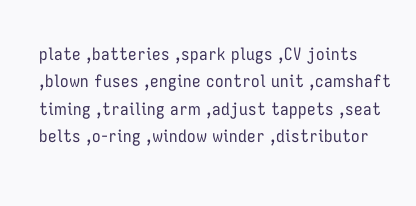plate ,batteries ,spark plugs ,CV joints ,blown fuses ,engine control unit ,camshaft timing ,trailing arm ,adjust tappets ,seat belts ,o-ring ,window winder ,distributor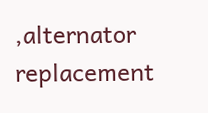,alternator replacement